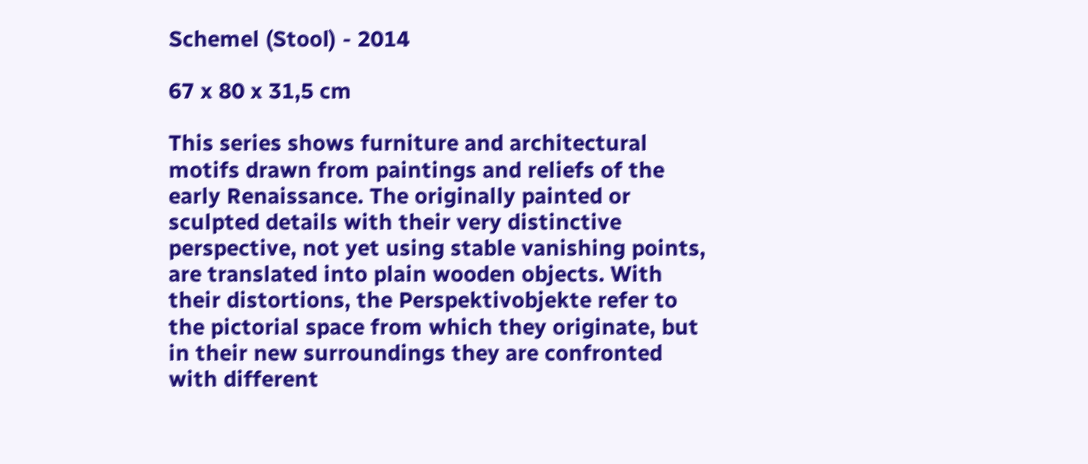Schemel (Stool) - 2014

67 x 80 x 31,5 cm

This series shows furniture and architectural motifs drawn from paintings and reliefs of the early Renaissance. The originally painted or sculpted details with their very distinctive perspective, not yet using stable vanishing points, are translated into plain wooden objects. With their distortions, the Perspektivobjekte refer to the pictorial space from which they originate, but in their new surroundings they are confronted with different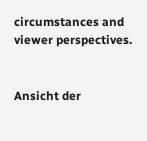circumstances and viewer perspectives.


Ansicht der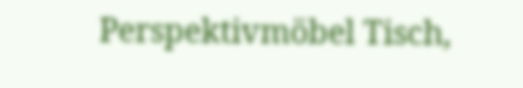Perspektivmöbel Tisch,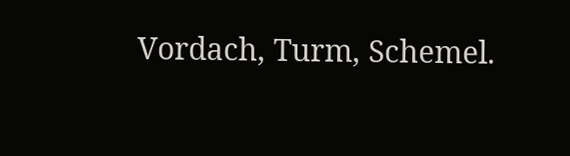Vordach, Turm, Schemel.